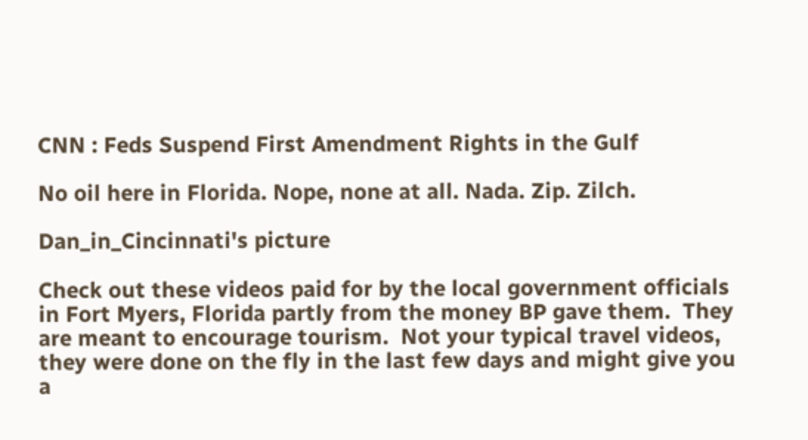CNN : Feds Suspend First Amendment Rights in the Gulf

No oil here in Florida. Nope, none at all. Nada. Zip. Zilch.

Dan_in_Cincinnati's picture

Check out these videos paid for by the local government officials in Fort Myers, Florida partly from the money BP gave them.  They are meant to encourage tourism.  Not your typical travel videos, they were done on the fly in the last few days and might give you a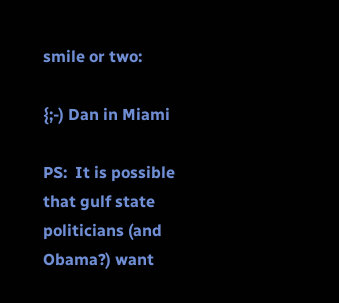smile or two:

{;-) Dan in Miami

PS:  It is possible that gulf state politicians (and Obama?) want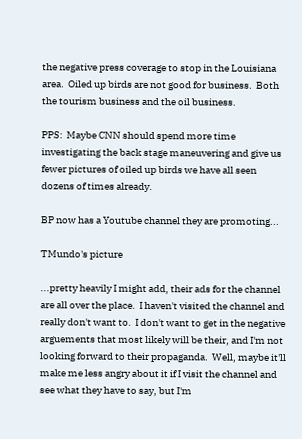the negative press coverage to stop in the Louisiana area.  Oiled up birds are not good for business.  Both the tourism business and the oil business.

PPS:  Maybe CNN should spend more time investigating the back stage maneuvering and give us fewer pictures of oiled up birds we have all seen dozens of times already.

BP now has a Youtube channel they are promoting...

TMundo's picture

...pretty heavily I might add, their ads for the channel are all over the place.  I haven't visited the channel and really don't want to.  I don't want to get in the negative arguements that most likely will be their, and I'm not looking forward to their propaganda.  Well, maybe it'll make me less angry about it if I visit the channel and see what they have to say, but I'm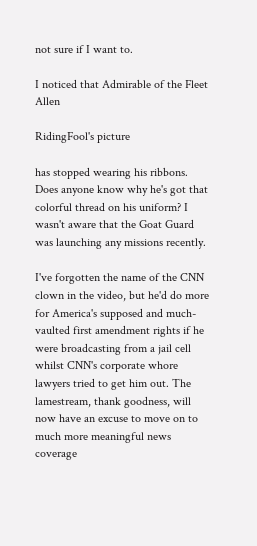not sure if I want to.

I noticed that Admirable of the Fleet Allen

RidingFool's picture

has stopped wearing his ribbons. Does anyone know why he's got that colorful thread on his uniform? I wasn't aware that the Goat Guard was launching any missions recently.

I've forgotten the name of the CNN clown in the video, but he'd do more for America's supposed and much-vaulted first amendment rights if he were broadcasting from a jail cell whilst CNN's corporate whore lawyers tried to get him out. The lamestream, thank goodness, will now have an excuse to move on to much more meaningful news coverage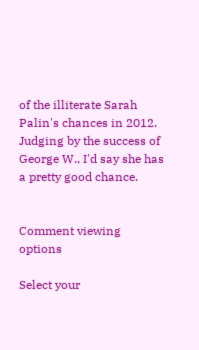of the illiterate Sarah Palin's chances in 2012. Judging by the success of George W., I'd say she has a pretty good chance.


Comment viewing options

Select your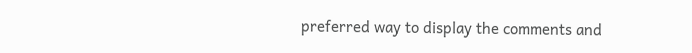preferred way to display the comments and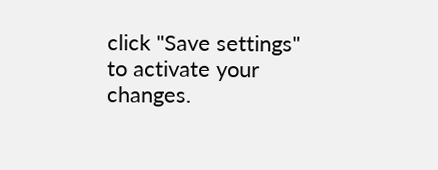click "Save settings" to activate your changes.